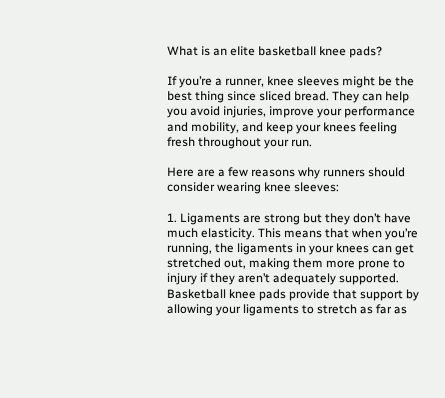What is an elite basketball knee pads?

If you’re a runner, knee sleeves might be the best thing since sliced bread. They can help you avoid injuries, improve your performance and mobility, and keep your knees feeling fresh throughout your run.

Here are a few reasons why runners should consider wearing knee sleeves:

1. Ligaments are strong but they don’t have much elasticity. This means that when you’re running, the ligaments in your knees can get stretched out, making them more prone to injury if they aren’t adequately supported. Basketball knee pads provide that support by allowing your ligaments to stretch as far as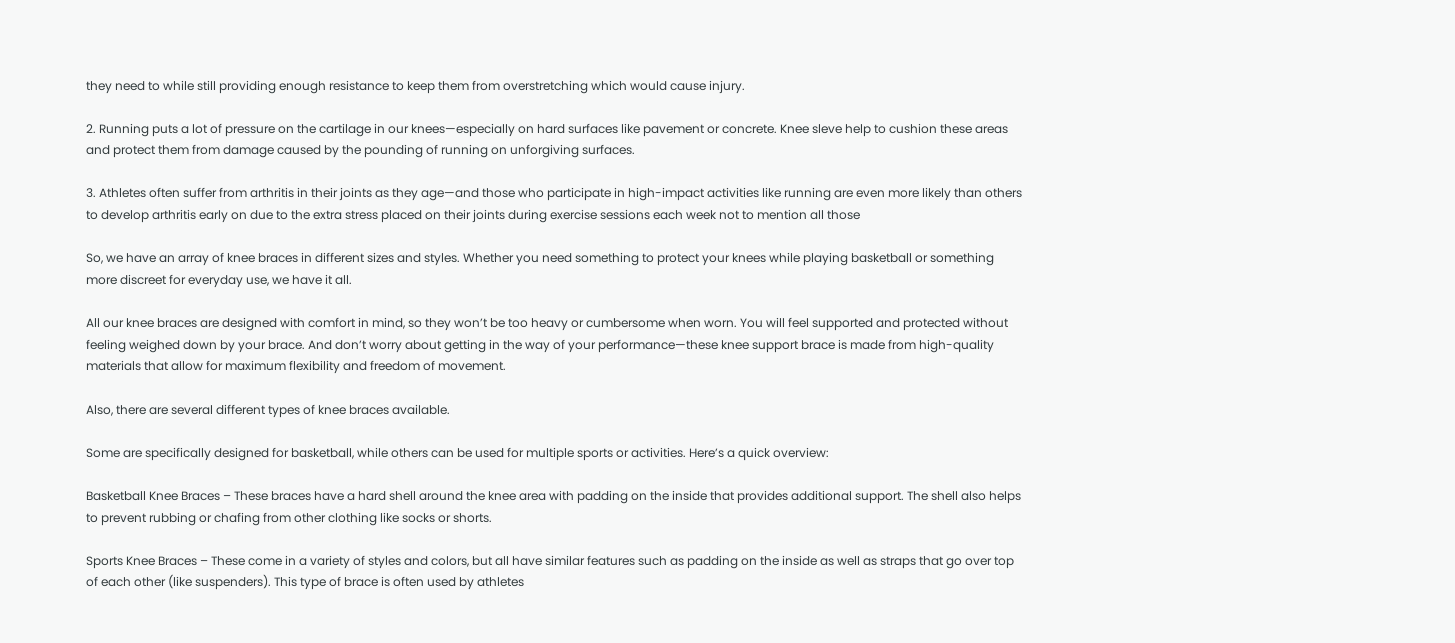they need to while still providing enough resistance to keep them from overstretching which would cause injury.

2. Running puts a lot of pressure on the cartilage in our knees—especially on hard surfaces like pavement or concrete. Knee sleve help to cushion these areas and protect them from damage caused by the pounding of running on unforgiving surfaces.

3. Athletes often suffer from arthritis in their joints as they age—and those who participate in high-impact activities like running are even more likely than others to develop arthritis early on due to the extra stress placed on their joints during exercise sessions each week not to mention all those

So, we have an array of knee braces in different sizes and styles. Whether you need something to protect your knees while playing basketball or something more discreet for everyday use, we have it all.

All our knee braces are designed with comfort in mind, so they won’t be too heavy or cumbersome when worn. You will feel supported and protected without feeling weighed down by your brace. And don’t worry about getting in the way of your performance—these knee support brace is made from high-quality materials that allow for maximum flexibility and freedom of movement.

Also, there are several different types of knee braces available.

Some are specifically designed for basketball, while others can be used for multiple sports or activities. Here’s a quick overview:

Basketball Knee Braces – These braces have a hard shell around the knee area with padding on the inside that provides additional support. The shell also helps to prevent rubbing or chafing from other clothing like socks or shorts.

Sports Knee Braces – These come in a variety of styles and colors, but all have similar features such as padding on the inside as well as straps that go over top of each other (like suspenders). This type of brace is often used by athletes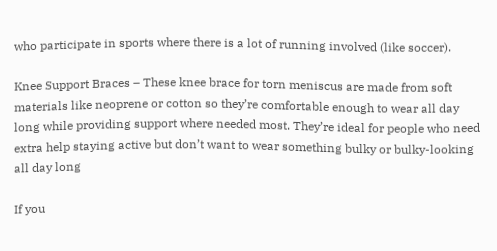who participate in sports where there is a lot of running involved (like soccer).

Knee Support Braces – These knee brace for torn meniscus are made from soft materials like neoprene or cotton so they’re comfortable enough to wear all day long while providing support where needed most. They’re ideal for people who need extra help staying active but don’t want to wear something bulky or bulky-looking all day long

If you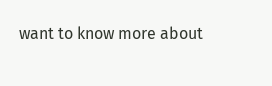want to know more about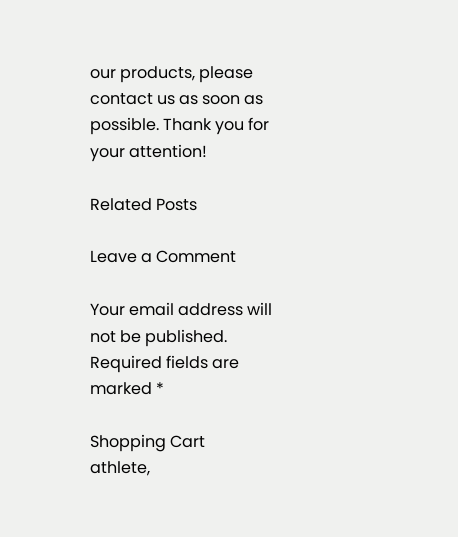our products, please contact us as soon as possible. Thank you for your attention!

Related Posts

Leave a Comment

Your email address will not be published. Required fields are marked *

Shopping Cart
athlete,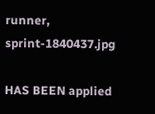runner, sprint-1840437.jpg

HAS BEEN applied